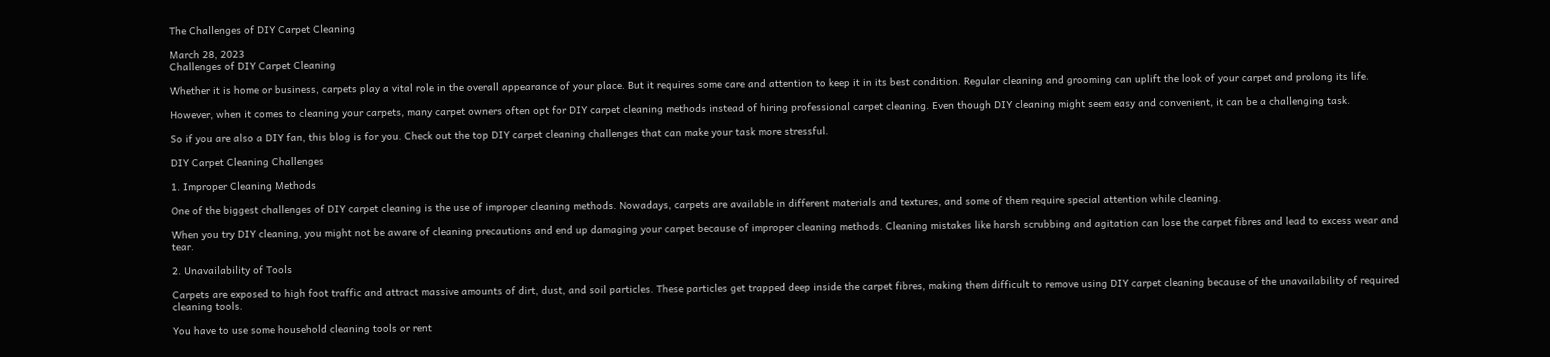The Challenges of DIY Carpet Cleaning

March 28, 2023
Challenges of DIY Carpet Cleaning

Whether it is home or business, carpets play a vital role in the overall appearance of your place. But it requires some care and attention to keep it in its best condition. Regular cleaning and grooming can uplift the look of your carpet and prolong its life.

However, when it comes to cleaning your carpets, many carpet owners often opt for DIY carpet cleaning methods instead of hiring professional carpet cleaning. Even though DIY cleaning might seem easy and convenient, it can be a challenging task.

So if you are also a DIY fan, this blog is for you. Check out the top DIY carpet cleaning challenges that can make your task more stressful.

DIY Carpet Cleaning Challenges

1. Improper Cleaning Methods

One of the biggest challenges of DIY carpet cleaning is the use of improper cleaning methods. Nowadays, carpets are available in different materials and textures, and some of them require special attention while cleaning.

When you try DIY cleaning, you might not be aware of cleaning precautions and end up damaging your carpet because of improper cleaning methods. Cleaning mistakes like harsh scrubbing and agitation can lose the carpet fibres and lead to excess wear and tear.

2. Unavailability of Tools

Carpets are exposed to high foot traffic and attract massive amounts of dirt, dust, and soil particles. These particles get trapped deep inside the carpet fibres, making them difficult to remove using DIY carpet cleaning because of the unavailability of required cleaning tools.

You have to use some household cleaning tools or rent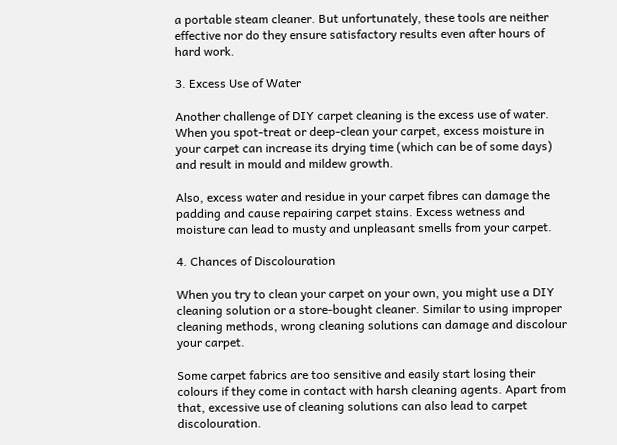a portable steam cleaner. But unfortunately, these tools are neither effective nor do they ensure satisfactory results even after hours of hard work.

3. Excess Use of Water

Another challenge of DIY carpet cleaning is the excess use of water. When you spot-treat or deep-clean your carpet, excess moisture in your carpet can increase its drying time (which can be of some days) and result in mould and mildew growth.

Also, excess water and residue in your carpet fibres can damage the padding and cause repairing carpet stains. Excess wetness and moisture can lead to musty and unpleasant smells from your carpet.

4. Chances of Discolouration

When you try to clean your carpet on your own, you might use a DIY cleaning solution or a store-bought cleaner. Similar to using improper cleaning methods, wrong cleaning solutions can damage and discolour your carpet.

Some carpet fabrics are too sensitive and easily start losing their colours if they come in contact with harsh cleaning agents. Apart from that, excessive use of cleaning solutions can also lead to carpet discolouration.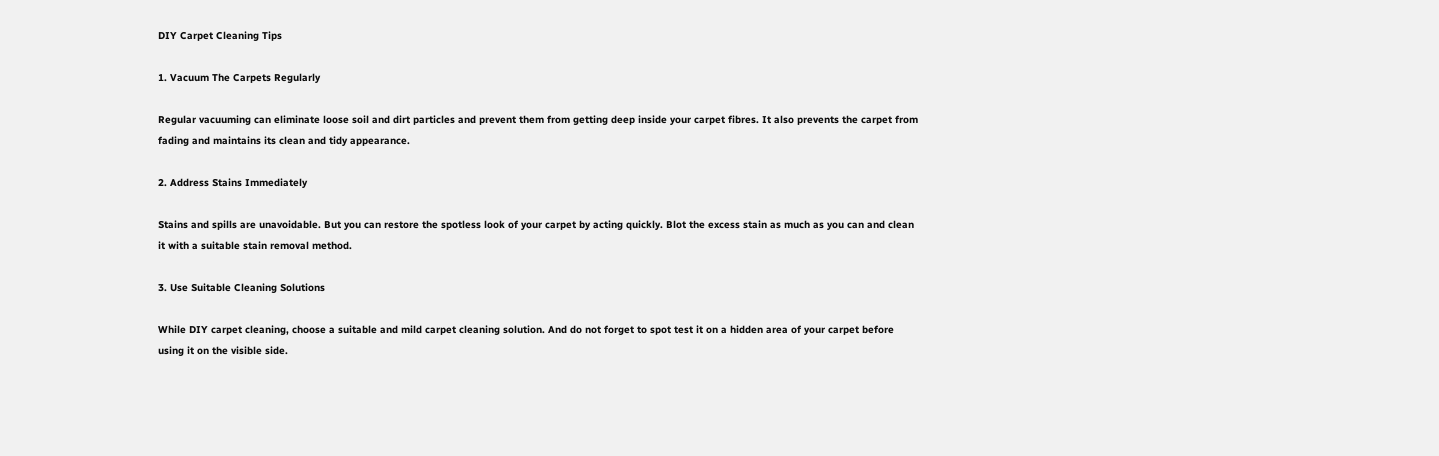DIY Carpet Cleaning Tips

1. Vacuum The Carpets Regularly

Regular vacuuming can eliminate loose soil and dirt particles and prevent them from getting deep inside your carpet fibres. It also prevents the carpet from fading and maintains its clean and tidy appearance.

2. Address Stains Immediately

Stains and spills are unavoidable. But you can restore the spotless look of your carpet by acting quickly. Blot the excess stain as much as you can and clean it with a suitable stain removal method.

3. Use Suitable Cleaning Solutions

While DIY carpet cleaning, choose a suitable and mild carpet cleaning solution. And do not forget to spot test it on a hidden area of your carpet before using it on the visible side.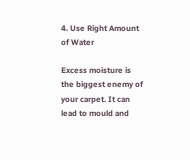4. Use Right Amount of Water

Excess moisture is the biggest enemy of your carpet. It can lead to mould and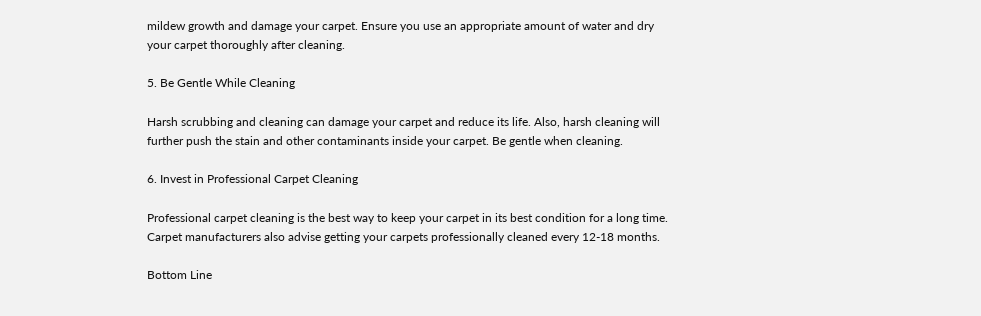mildew growth and damage your carpet. Ensure you use an appropriate amount of water and dry your carpet thoroughly after cleaning.

5. Be Gentle While Cleaning

Harsh scrubbing and cleaning can damage your carpet and reduce its life. Also, harsh cleaning will further push the stain and other contaminants inside your carpet. Be gentle when cleaning.

6. Invest in Professional Carpet Cleaning

Professional carpet cleaning is the best way to keep your carpet in its best condition for a long time. Carpet manufacturers also advise getting your carpets professionally cleaned every 12-18 months.

Bottom Line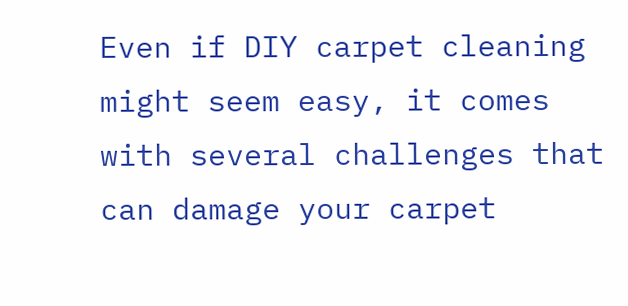Even if DIY carpet cleaning might seem easy, it comes with several challenges that can damage your carpet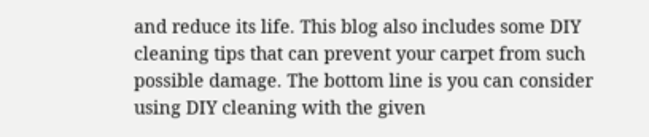and reduce its life. This blog also includes some DIY cleaning tips that can prevent your carpet from such possible damage. The bottom line is you can consider using DIY cleaning with the given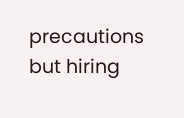precautions but hiring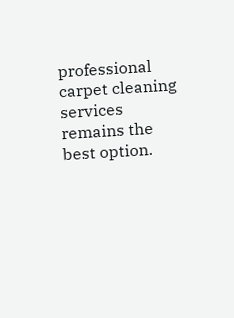professional carpet cleaning services remains the best option.